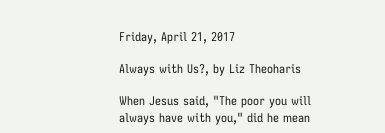Friday, April 21, 2017

Always with Us?, by Liz Theoharis

When Jesus said, "The poor you will always have with you," did he mean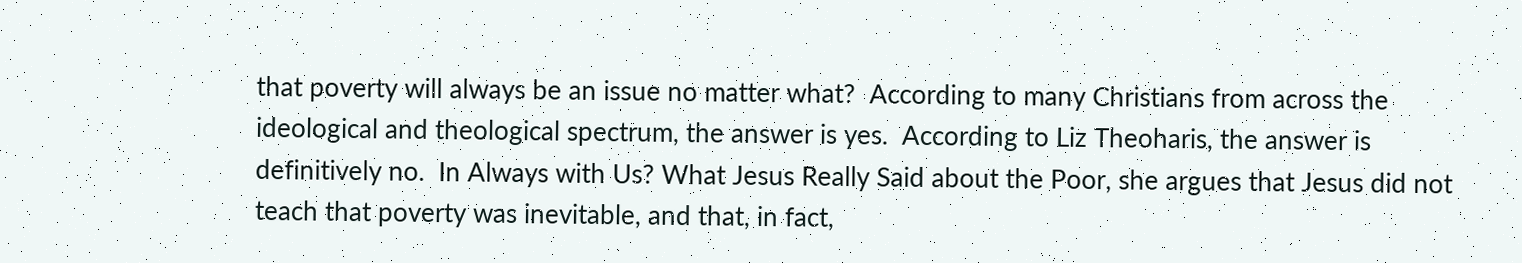that poverty will always be an issue no matter what?  According to many Christians from across the ideological and theological spectrum, the answer is yes.  According to Liz Theoharis, the answer is definitively no.  In Always with Us? What Jesus Really Said about the Poor, she argues that Jesus did not teach that poverty was inevitable, and that, in fact,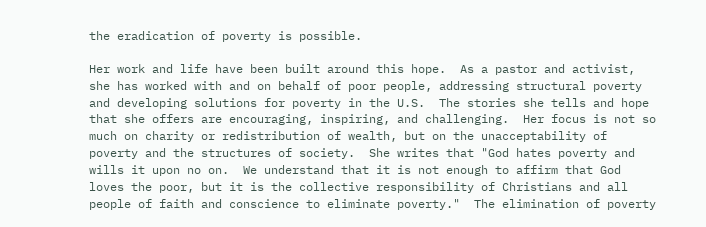the eradication of poverty is possible.

Her work and life have been built around this hope.  As a pastor and activist, she has worked with and on behalf of poor people, addressing structural poverty and developing solutions for poverty in the U.S.  The stories she tells and hope that she offers are encouraging, inspiring, and challenging.  Her focus is not so much on charity or redistribution of wealth, but on the unacceptability of poverty and the structures of society.  She writes that "God hates poverty and wills it upon no on.  We understand that it is not enough to affirm that God loves the poor, but it is the collective responsibility of Christians and all people of faith and conscience to eliminate poverty."  The elimination of poverty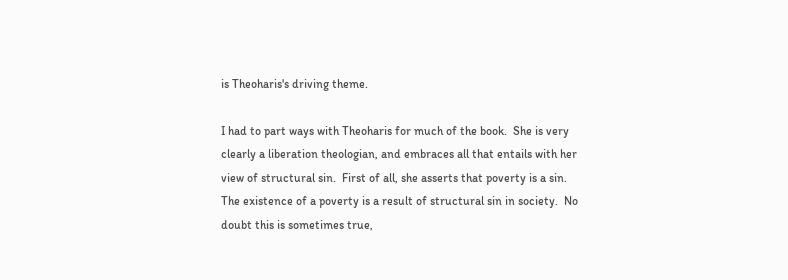is Theoharis's driving theme.

I had to part ways with Theoharis for much of the book.  She is very clearly a liberation theologian, and embraces all that entails with her view of structural sin.  First of all, she asserts that poverty is a sin.  The existence of a poverty is a result of structural sin in society.  No doubt this is sometimes true,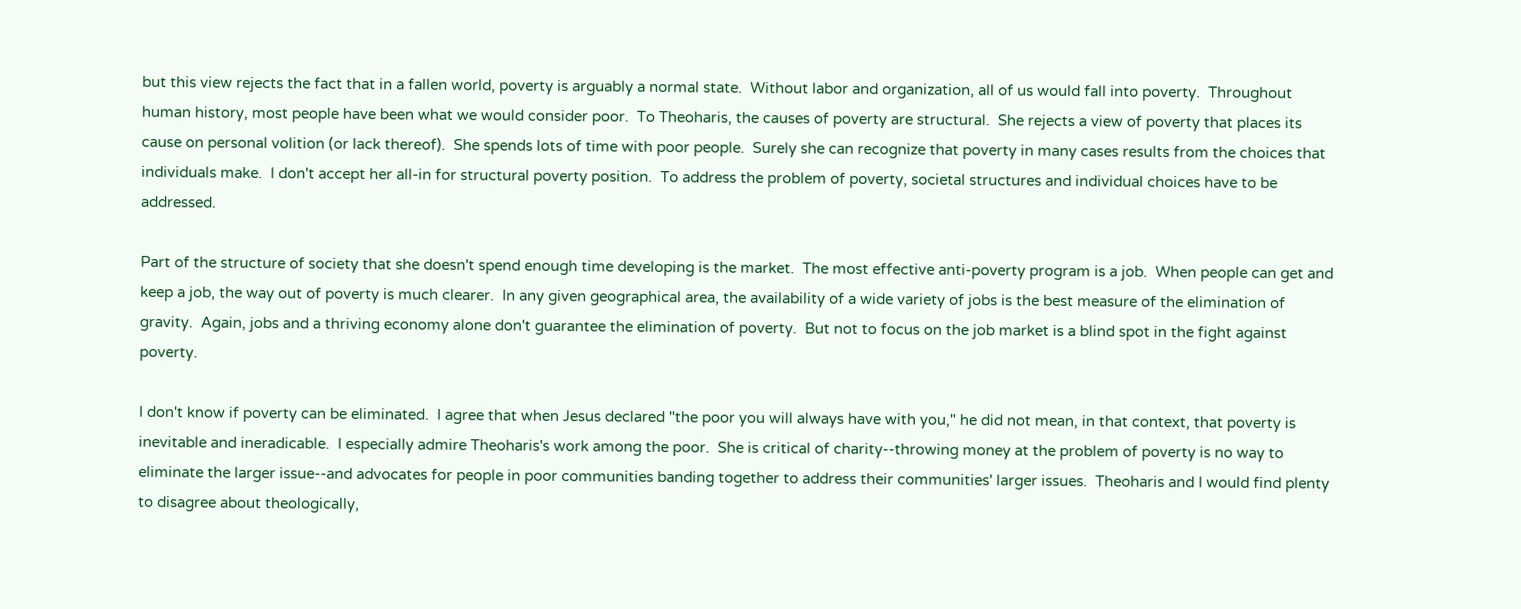but this view rejects the fact that in a fallen world, poverty is arguably a normal state.  Without labor and organization, all of us would fall into poverty.  Throughout human history, most people have been what we would consider poor.  To Theoharis, the causes of poverty are structural.  She rejects a view of poverty that places its cause on personal volition (or lack thereof).  She spends lots of time with poor people.  Surely she can recognize that poverty in many cases results from the choices that individuals make.  I don't accept her all-in for structural poverty position.  To address the problem of poverty, societal structures and individual choices have to be addressed.

Part of the structure of society that she doesn't spend enough time developing is the market.  The most effective anti-poverty program is a job.  When people can get and keep a job, the way out of poverty is much clearer.  In any given geographical area, the availability of a wide variety of jobs is the best measure of the elimination of gravity.  Again, jobs and a thriving economy alone don't guarantee the elimination of poverty.  But not to focus on the job market is a blind spot in the fight against poverty.

I don't know if poverty can be eliminated.  I agree that when Jesus declared "the poor you will always have with you," he did not mean, in that context, that poverty is inevitable and ineradicable.  I especially admire Theoharis's work among the poor.  She is critical of charity--throwing money at the problem of poverty is no way to eliminate the larger issue--and advocates for people in poor communities banding together to address their communities' larger issues.  Theoharis and I would find plenty to disagree about theologically,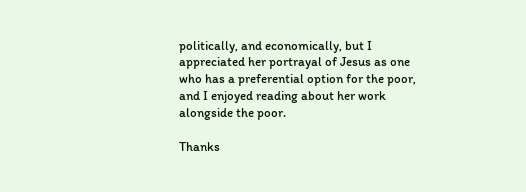politically, and economically, but I appreciated her portrayal of Jesus as one who has a preferential option for the poor, and I enjoyed reading about her work alongside the poor.

Thanks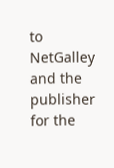to NetGalley and the publisher for the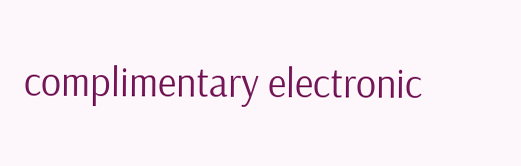complimentary electronic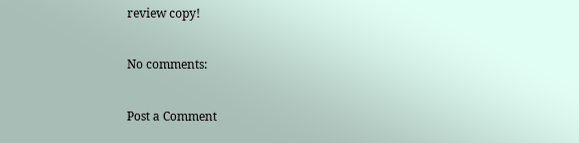review copy!

No comments:

Post a Comment